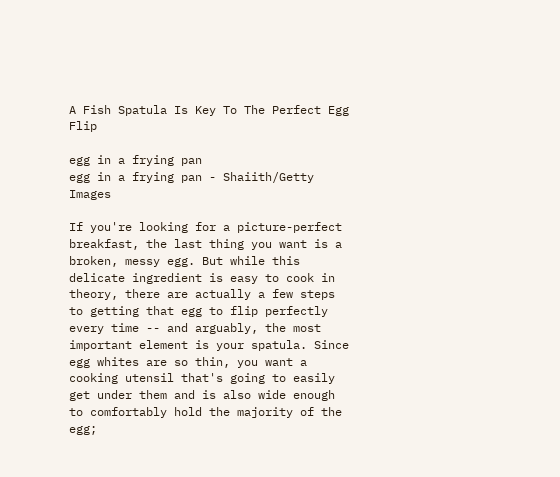A Fish Spatula Is Key To The Perfect Egg Flip

egg in a frying pan
egg in a frying pan - Shaiith/Getty Images

If you're looking for a picture-perfect breakfast, the last thing you want is a broken, messy egg. But while this delicate ingredient is easy to cook in theory, there are actually a few steps to getting that egg to flip perfectly every time -- and arguably, the most important element is your spatula. Since egg whites are so thin, you want a cooking utensil that's going to easily get under them and is also wide enough to comfortably hold the majority of the egg;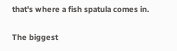that's where a fish spatula comes in.

The biggest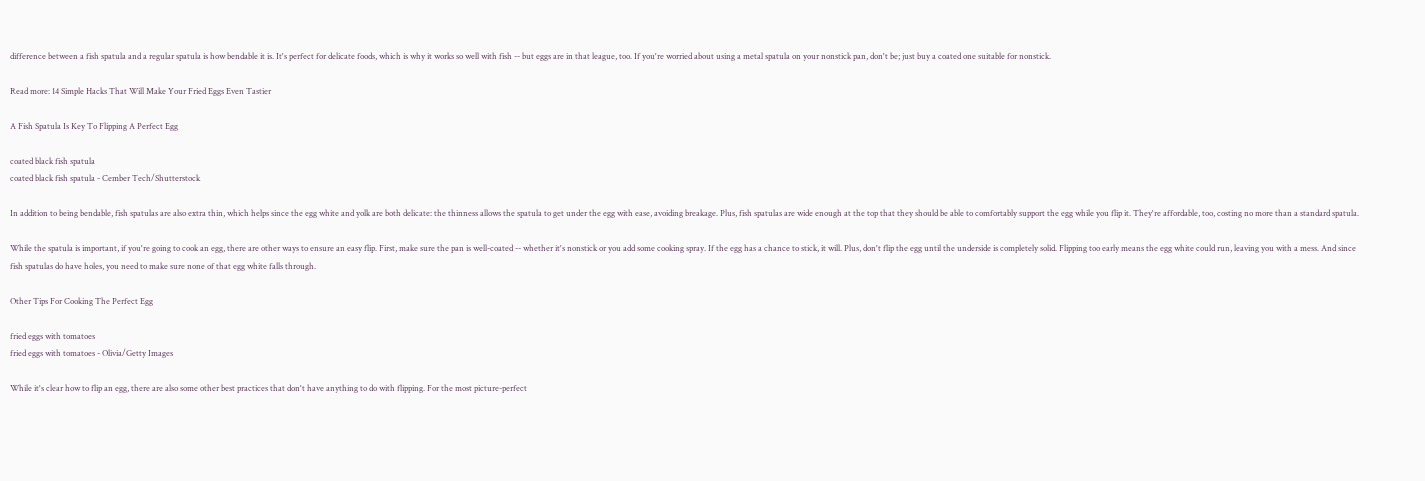difference between a fish spatula and a regular spatula is how bendable it is. It's perfect for delicate foods, which is why it works so well with fish -- but eggs are in that league, too. If you're worried about using a metal spatula on your nonstick pan, don't be; just buy a coated one suitable for nonstick.

Read more: 14 Simple Hacks That Will Make Your Fried Eggs Even Tastier

A Fish Spatula Is Key To Flipping A Perfect Egg

coated black fish spatula
coated black fish spatula - Cember Tech/Shutterstock

In addition to being bendable, fish spatulas are also extra thin, which helps since the egg white and yolk are both delicate: the thinness allows the spatula to get under the egg with ease, avoiding breakage. Plus, fish spatulas are wide enough at the top that they should be able to comfortably support the egg while you flip it. They're affordable, too, costing no more than a standard spatula.

While the spatula is important, if you're going to cook an egg, there are other ways to ensure an easy flip. First, make sure the pan is well-coated -- whether it's nonstick or you add some cooking spray. If the egg has a chance to stick, it will. Plus, don't flip the egg until the underside is completely solid. Flipping too early means the egg white could run, leaving you with a mess. And since fish spatulas do have holes, you need to make sure none of that egg white falls through.

Other Tips For Cooking The Perfect Egg

fried eggs with tomatoes
fried eggs with tomatoes - Olivia/Getty Images

While it's clear how to flip an egg, there are also some other best practices that don't have anything to do with flipping. For the most picture-perfect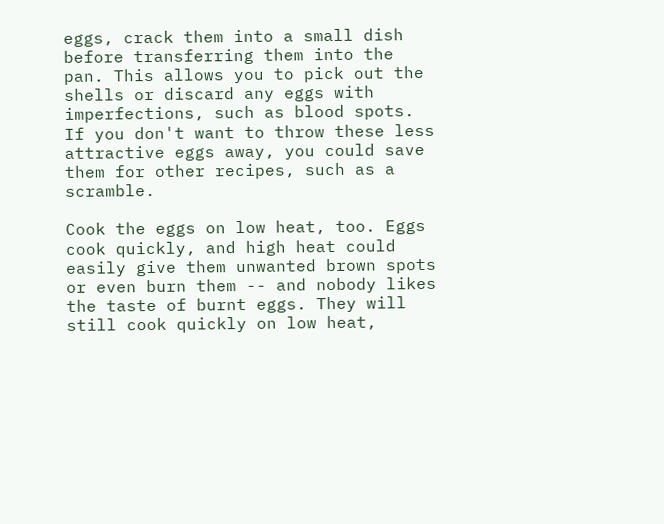eggs, crack them into a small dish before transferring them into the pan. This allows you to pick out the shells or discard any eggs with imperfections, such as blood spots. If you don't want to throw these less attractive eggs away, you could save them for other recipes, such as a scramble.

Cook the eggs on low heat, too. Eggs cook quickly, and high heat could easily give them unwanted brown spots or even burn them -- and nobody likes the taste of burnt eggs. They will still cook quickly on low heat,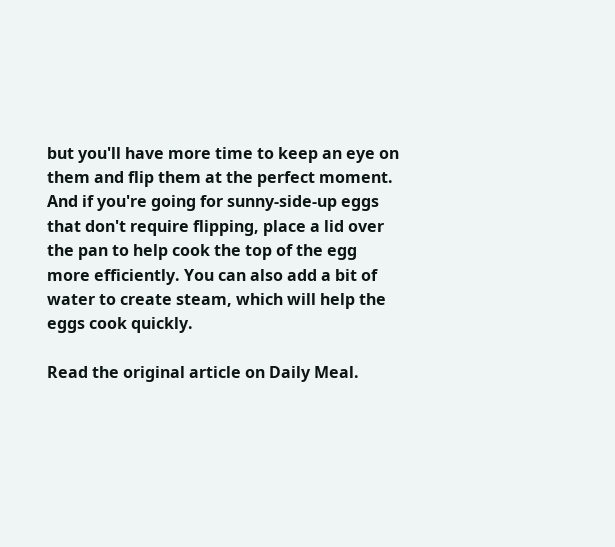but you'll have more time to keep an eye on them and flip them at the perfect moment. And if you're going for sunny-side-up eggs that don't require flipping, place a lid over the pan to help cook the top of the egg more efficiently. You can also add a bit of water to create steam, which will help the eggs cook quickly.

Read the original article on Daily Meal.